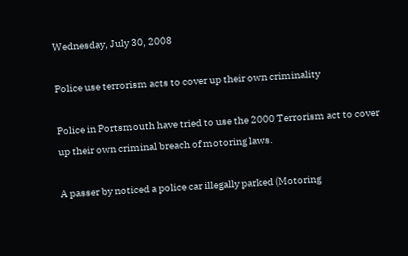Wednesday, July 30, 2008

Police use terrorism acts to cover up their own criminality

Police in Portsmouth have tried to use the 2000 Terrorism act to cover up their own criminal breach of motoring laws.

A passer by noticed a police car illegally parked (Motoring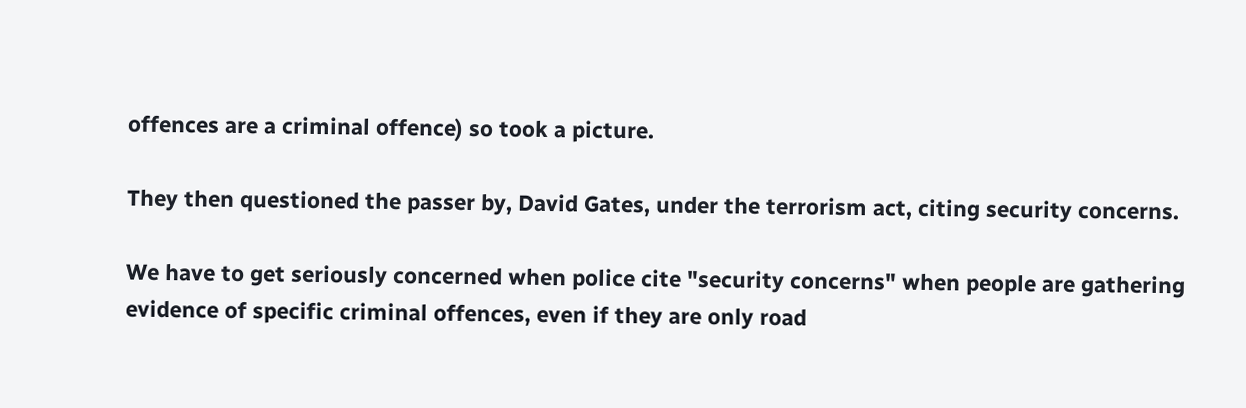offences are a criminal offence) so took a picture.

They then questioned the passer by, David Gates, under the terrorism act, citing security concerns.

We have to get seriously concerned when police cite "security concerns" when people are gathering evidence of specific criminal offences, even if they are only road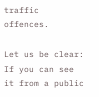traffic offences.

Let us be clear: If you can see it from a public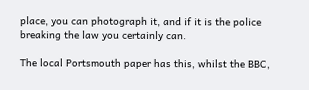place, you can photograph it, and if it is the police breaking the law you certainly can.

The local Portsmouth paper has this, whilst the BBC,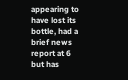appearing to have lost its bottle, had a brief news report at 6 but has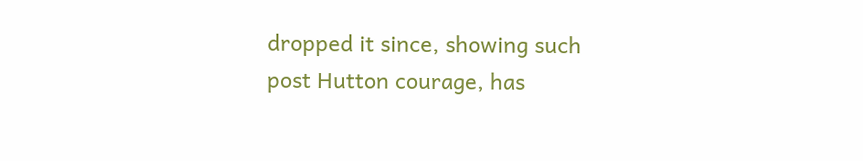dropped it since, showing such post Hutton courage, has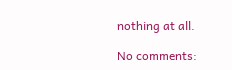nothing at all.

No comments: